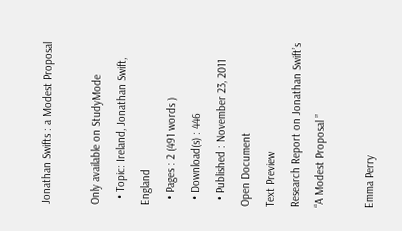Jonathan Swifts : a Modest Proposal

Only available on StudyMode
  • Topic: Ireland, Jonathan Swift, England
  • Pages : 2 (491 words )
  • Download(s) : 446
  • Published : November 23, 2011
Open Document
Text Preview
Research Report on Jonathan Swift’s “A Modest Proposal ”

Emma Perry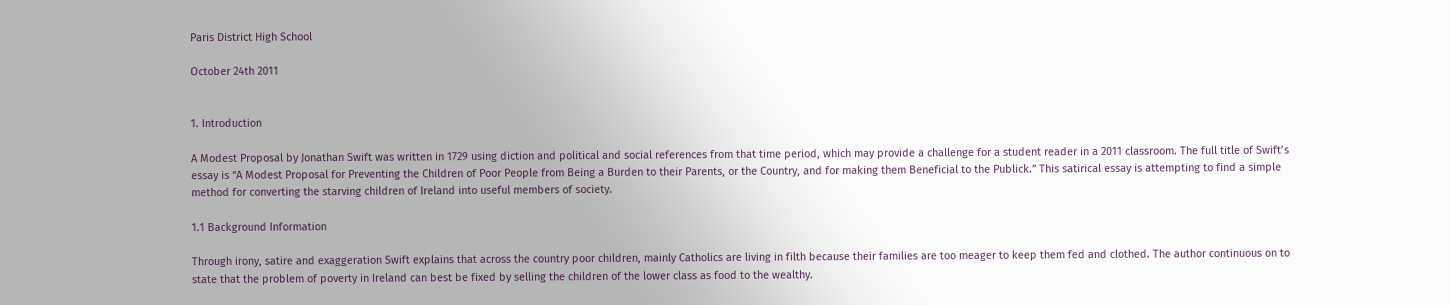Paris District High School

October 24th 2011


1. Introduction

A Modest Proposal by Jonathan Swift was written in 1729 using diction and political and social references from that time period, which may provide a challenge for a student reader in a 2011 classroom. The full title of Swift’s essay is “A Modest Proposal for Preventing the Children of Poor People from Being a Burden to their Parents, or the Country, and for making them Beneficial to the Publick.” This satirical essay is attempting to find a simple method for converting the starving children of Ireland into useful members of society.

1.1 Background Information

Through irony, satire and exaggeration Swift explains that across the country poor children, mainly Catholics are living in filth because their families are too meager to keep them fed and clothed. The author continuous on to state that the problem of poverty in Ireland can best be fixed by selling the children of the lower class as food to the wealthy.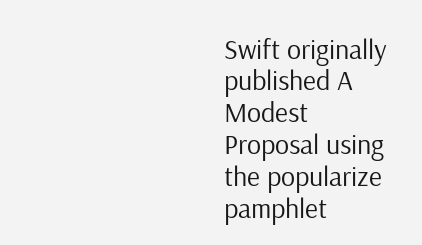Swift originally published A Modest Proposal using the popularize pamphlet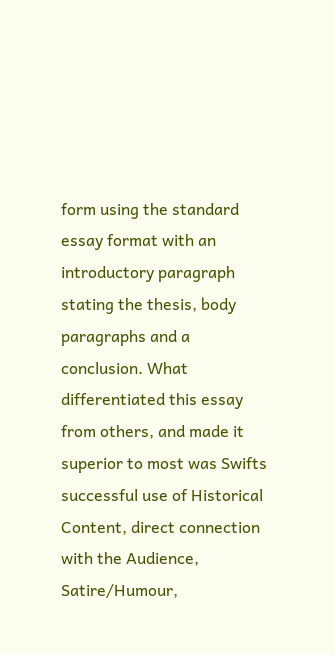form using the standard essay format with an introductory paragraph stating the thesis, body paragraphs and a conclusion. What differentiated this essay from others, and made it superior to most was Swifts successful use of Historical Content, direct connection with the Audience, Satire/Humour,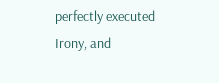perfectly executed Irony, and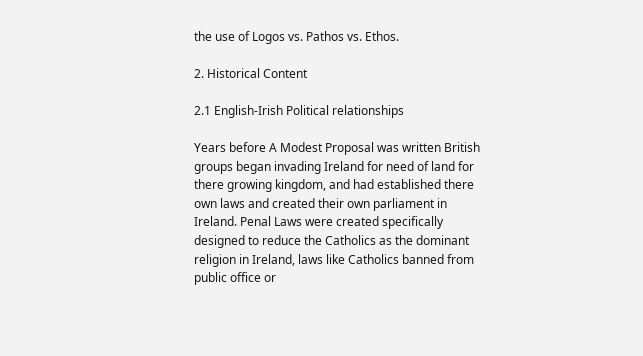the use of Logos vs. Pathos vs. Ethos.

2. Historical Content

2.1 English-Irish Political relationships

Years before A Modest Proposal was written British groups began invading Ireland for need of land for there growing kingdom, and had established there own laws and created their own parliament in Ireland. Penal Laws were created specifically designed to reduce the Catholics as the dominant religion in Ireland, laws like Catholics banned from public office or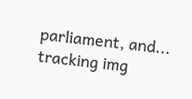parliament, and...
tracking img